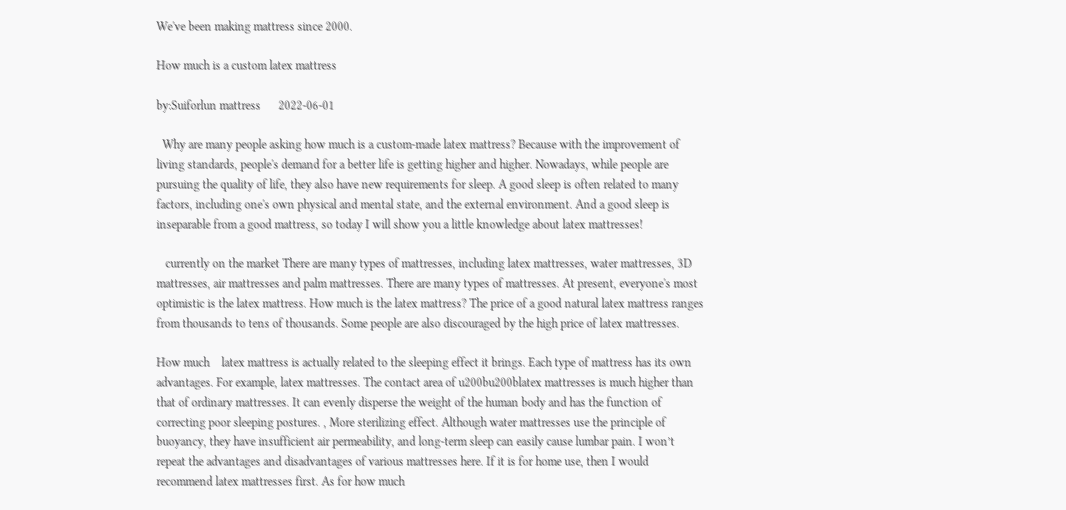We've been making mattress since 2000.

How much is a custom latex mattress

by:Suiforlun mattress      2022-06-01

  Why are many people asking how much is a custom-made latex mattress? Because with the improvement of living standards, people's demand for a better life is getting higher and higher. Nowadays, while people are pursuing the quality of life, they also have new requirements for sleep. A good sleep is often related to many factors, including one's own physical and mental state, and the external environment. And a good sleep is inseparable from a good mattress, so today I will show you a little knowledge about latex mattresses!

   currently on the market There are many types of mattresses, including latex mattresses, water mattresses, 3D mattresses, air mattresses and palm mattresses. There are many types of mattresses. At present, everyone's most optimistic is the latex mattress. How much is the latex mattress? The price of a good natural latex mattress ranges from thousands to tens of thousands. Some people are also discouraged by the high price of latex mattresses.

How much    latex mattress is actually related to the sleeping effect it brings. Each type of mattress has its own advantages. For example, latex mattresses. The contact area of u200bu200blatex mattresses is much higher than that of ordinary mattresses. It can evenly disperse the weight of the human body and has the function of correcting poor sleeping postures. , More sterilizing effect. Although water mattresses use the principle of buoyancy, they have insufficient air permeability, and long-term sleep can easily cause lumbar pain. I won’t repeat the advantages and disadvantages of various mattresses here. If it is for home use, then I would recommend latex mattresses first. As for how much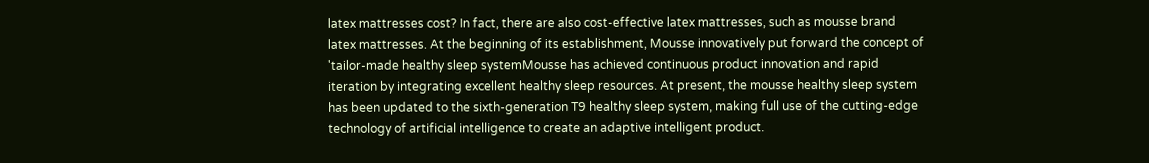latex mattresses cost? In fact, there are also cost-effective latex mattresses, such as mousse brand latex mattresses. At the beginning of its establishment, Mousse innovatively put forward the concept of 'tailor-made healthy sleep systemMousse has achieved continuous product innovation and rapid iteration by integrating excellent healthy sleep resources. At present, the mousse healthy sleep system has been updated to the sixth-generation T9 healthy sleep system, making full use of the cutting-edge technology of artificial intelligence to create an adaptive intelligent product.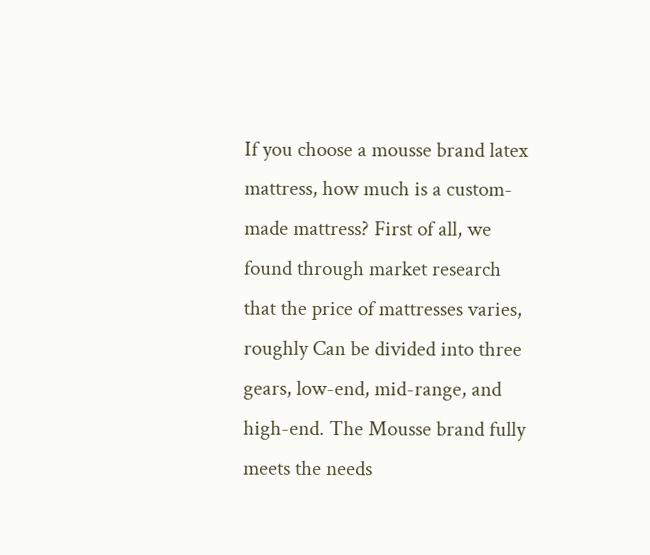If you choose a mousse brand latex mattress, how much is a custom-made mattress? First of all, we found through market research that the price of mattresses varies, roughly Can be divided into three gears, low-end, mid-range, and high-end. The Mousse brand fully meets the needs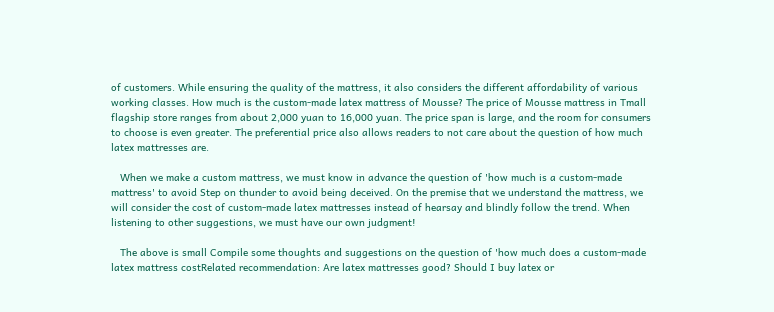of customers. While ensuring the quality of the mattress, it also considers the different affordability of various working classes. How much is the custom-made latex mattress of Mousse? The price of Mousse mattress in Tmall flagship store ranges from about 2,000 yuan to 16,000 yuan. The price span is large, and the room for consumers to choose is even greater. The preferential price also allows readers to not care about the question of how much latex mattresses are.

   When we make a custom mattress, we must know in advance the question of 'how much is a custom-made mattress' to avoid Step on thunder to avoid being deceived. On the premise that we understand the mattress, we will consider the cost of custom-made latex mattresses instead of hearsay and blindly follow the trend. When listening to other suggestions, we must have our own judgment!

   The above is small Compile some thoughts and suggestions on the question of 'how much does a custom-made latex mattress costRelated recommendation: Are latex mattresses good? Should I buy latex or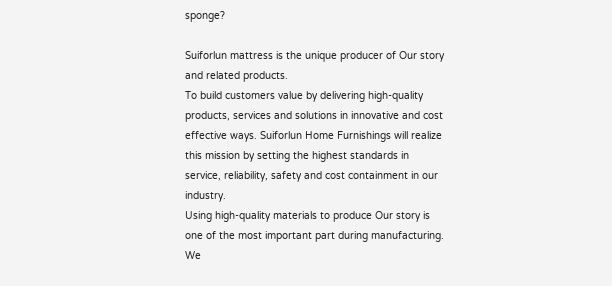sponge?

Suiforlun mattress is the unique producer of Our story and related products.
To build customers value by delivering high-quality products, services and solutions in innovative and cost effective ways. Suiforlun Home Furnishings will realize this mission by setting the highest standards in service, reliability, safety and cost containment in our industry.
Using high-quality materials to produce Our story is one of the most important part during manufacturing.
We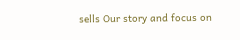sells Our story and focus on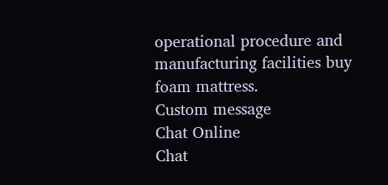operational procedure and manufacturing facilities buy foam mattress.
Custom message
Chat Online
Chat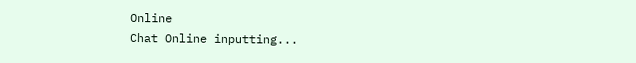Online
Chat Online inputting...